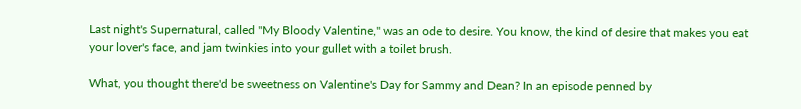Last night's Supernatural, called "My Bloody Valentine," was an ode to desire. You know, the kind of desire that makes you eat your lover's face, and jam twinkies into your gullet with a toilet brush.

What, you thought there'd be sweetness on Valentine's Day for Sammy and Dean? In an episode penned by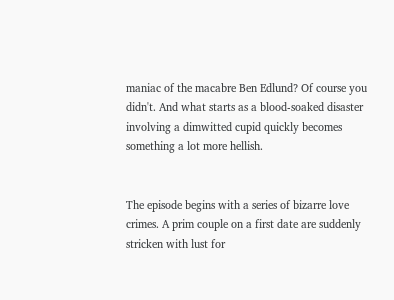maniac of the macabre Ben Edlund? Of course you didn't. And what starts as a blood-soaked disaster involving a dimwitted cupid quickly becomes something a lot more hellish.


The episode begins with a series of bizarre love crimes. A prim couple on a first date are suddenly stricken with lust for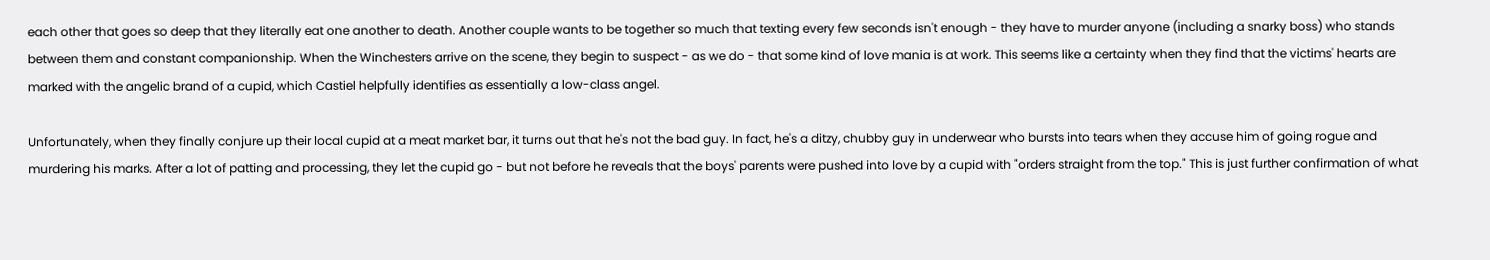each other that goes so deep that they literally eat one another to death. Another couple wants to be together so much that texting every few seconds isn't enough - they have to murder anyone (including a snarky boss) who stands between them and constant companionship. When the Winchesters arrive on the scene, they begin to suspect - as we do - that some kind of love mania is at work. This seems like a certainty when they find that the victims' hearts are marked with the angelic brand of a cupid, which Castiel helpfully identifies as essentially a low-class angel.

Unfortunately, when they finally conjure up their local cupid at a meat market bar, it turns out that he's not the bad guy. In fact, he's a ditzy, chubby guy in underwear who bursts into tears when they accuse him of going rogue and murdering his marks. After a lot of patting and processing, they let the cupid go - but not before he reveals that the boys' parents were pushed into love by a cupid with "orders straight from the top." This is just further confirmation of what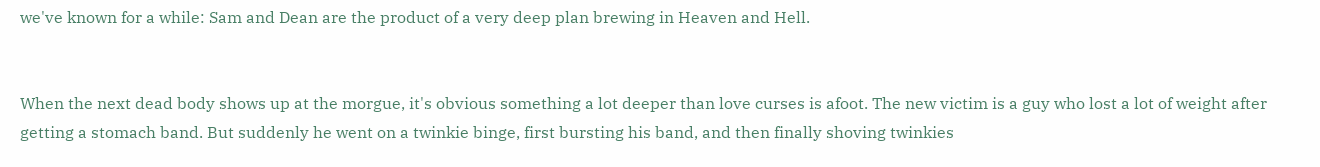we've known for a while: Sam and Dean are the product of a very deep plan brewing in Heaven and Hell.


When the next dead body shows up at the morgue, it's obvious something a lot deeper than love curses is afoot. The new victim is a guy who lost a lot of weight after getting a stomach band. But suddenly he went on a twinkie binge, first bursting his band, and then finally shoving twinkies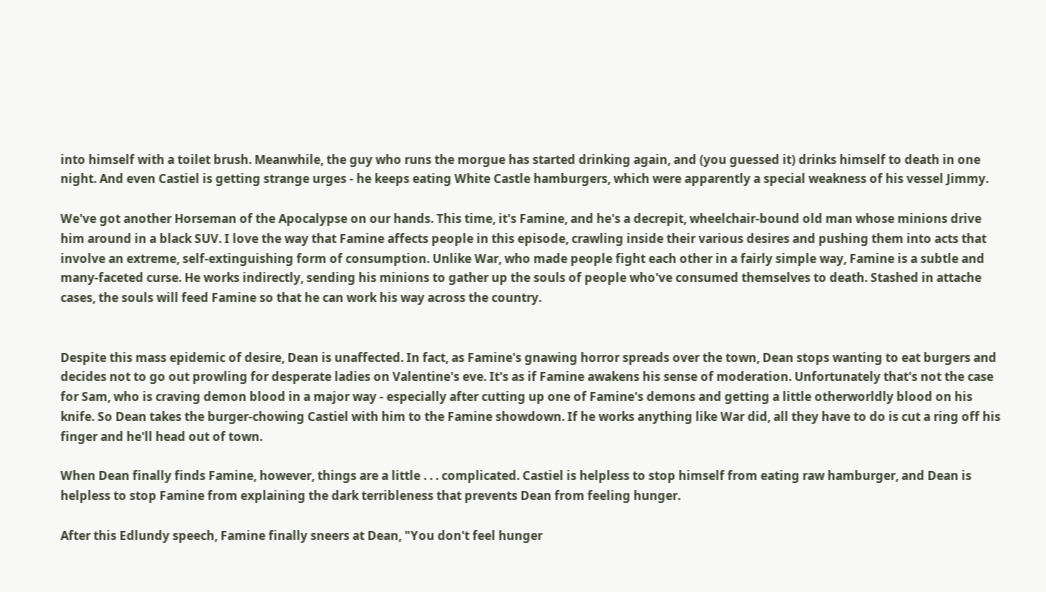into himself with a toilet brush. Meanwhile, the guy who runs the morgue has started drinking again, and (you guessed it) drinks himself to death in one night. And even Castiel is getting strange urges - he keeps eating White Castle hamburgers, which were apparently a special weakness of his vessel Jimmy.

We've got another Horseman of the Apocalypse on our hands. This time, it's Famine, and he's a decrepit, wheelchair-bound old man whose minions drive him around in a black SUV. I love the way that Famine affects people in this episode, crawling inside their various desires and pushing them into acts that involve an extreme, self-extinguishing form of consumption. Unlike War, who made people fight each other in a fairly simple way, Famine is a subtle and many-faceted curse. He works indirectly, sending his minions to gather up the souls of people who've consumed themselves to death. Stashed in attache cases, the souls will feed Famine so that he can work his way across the country.


Despite this mass epidemic of desire, Dean is unaffected. In fact, as Famine's gnawing horror spreads over the town, Dean stops wanting to eat burgers and decides not to go out prowling for desperate ladies on Valentine's eve. It's as if Famine awakens his sense of moderation. Unfortunately that's not the case for Sam, who is craving demon blood in a major way - especially after cutting up one of Famine's demons and getting a little otherworldly blood on his knife. So Dean takes the burger-chowing Castiel with him to the Famine showdown. If he works anything like War did, all they have to do is cut a ring off his finger and he'll head out of town.

When Dean finally finds Famine, however, things are a little . . . complicated. Castiel is helpless to stop himself from eating raw hamburger, and Dean is helpless to stop Famine from explaining the dark terribleness that prevents Dean from feeling hunger.

After this Edlundy speech, Famine finally sneers at Dean, "You don't feel hunger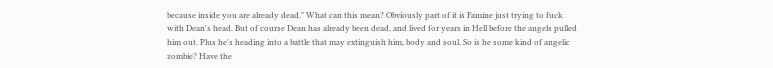because inside you are already dead." What can this mean? Obviously part of it is Famine just trying to fuck with Dean's head. But of course Dean has already been dead, and lived for years in Hell before the angels pulled him out. Plus he's heading into a battle that may extinguish him, body and soul. So is he some kind of angelic zombie? Have the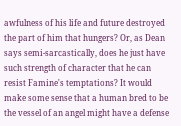awfulness of his life and future destroyed the part of him that hungers? Or, as Dean says semi-sarcastically, does he just have such strength of character that he can resist Famine's temptations? It would make some sense that a human bred to be the vessel of an angel might have a defense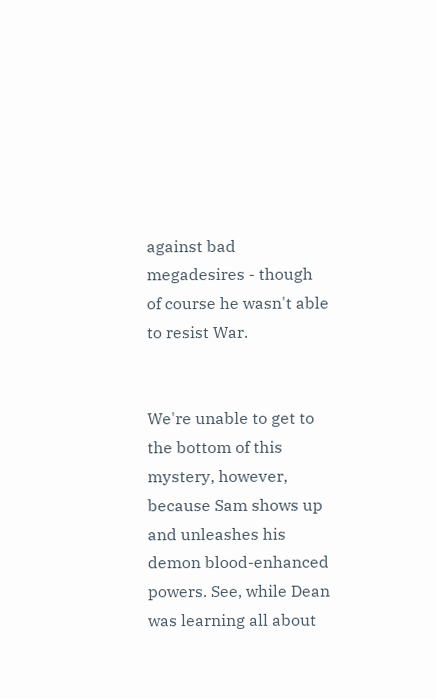against bad megadesires - though of course he wasn't able to resist War.


We're unable to get to the bottom of this mystery, however, because Sam shows up and unleashes his demon blood-enhanced powers. See, while Dean was learning all about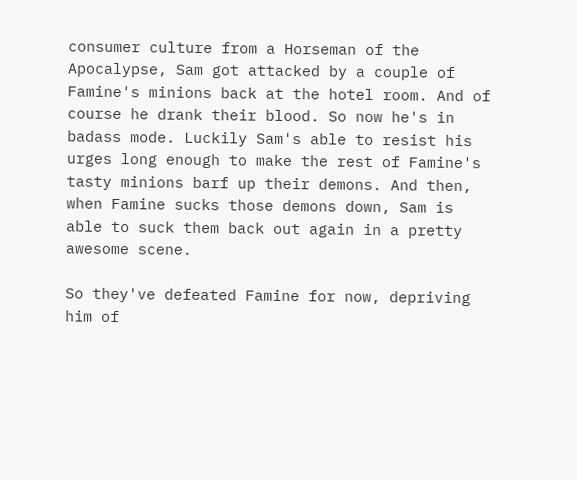consumer culture from a Horseman of the Apocalypse, Sam got attacked by a couple of Famine's minions back at the hotel room. And of course he drank their blood. So now he's in badass mode. Luckily Sam's able to resist his urges long enough to make the rest of Famine's tasty minions barf up their demons. And then, when Famine sucks those demons down, Sam is able to suck them back out again in a pretty awesome scene.

So they've defeated Famine for now, depriving him of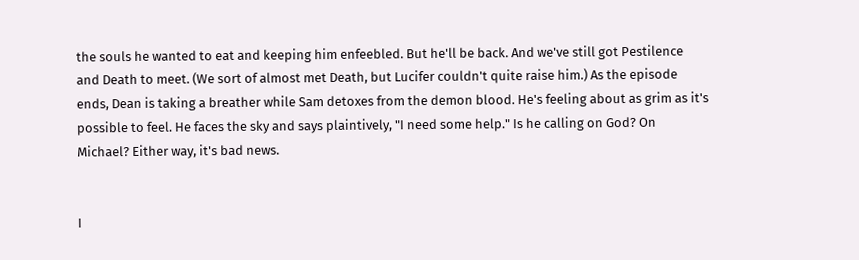the souls he wanted to eat and keeping him enfeebled. But he'll be back. And we've still got Pestilence and Death to meet. (We sort of almost met Death, but Lucifer couldn't quite raise him.) As the episode ends, Dean is taking a breather while Sam detoxes from the demon blood. He's feeling about as grim as it's possible to feel. He faces the sky and says plaintively, "I need some help." Is he calling on God? On Michael? Either way, it's bad news.


I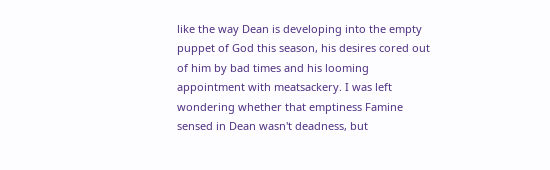like the way Dean is developing into the empty puppet of God this season, his desires cored out of him by bad times and his looming appointment with meatsackery. I was left wondering whether that emptiness Famine sensed in Dean wasn't deadness, but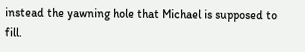instead the yawning hole that Michael is supposed to fill.